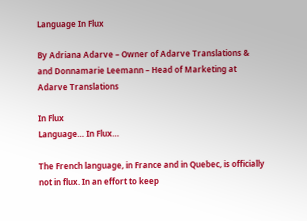Language In Flux

By Adriana Adarve – Owner of Adarve Translations & and Donnamarie Leemann – Head of Marketing at Adarve Translations

In Flux
Language… In Flux…

The French language, in France and in Quebec, is officially not in flux. In an effort to keep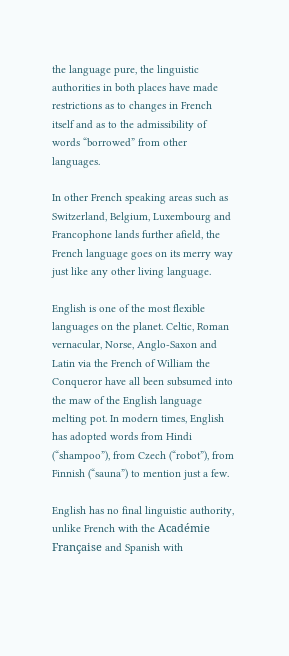the language pure, the linguistic authorities in both places have made restrictions as to changes in French itself and as to the admissibility of words “borrowed” from other languages.

In other French speaking areas such as Switzerland, Belgium, Luxembourg and Francophone lands further afield, the French language goes on its merry way just like any other living language.

English is one of the most flexible languages on the planet. Celtic, Roman vernacular, Norse, Anglo-Saxon and Latin via the French of William the Conqueror have all been subsumed into the maw of the English language melting pot. In modern times, English has adopted words from Hindi (“shampoo”), from Czech (“robot”), from Finnish (“sauna”) to mention just a few.

English has no final linguistic authority, unlike French with the Académie Française and Spanish with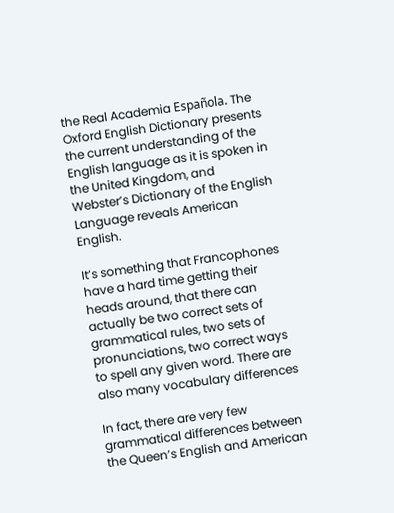the Real Academia Española. The Oxford English Dictionary presents the current understanding of the English language as it is spoken in the United Kingdom, and Webster’s Dictionary of the English Language reveals American English.

It’s something that Francophones have a hard time getting their heads around, that there can actually be two correct sets of grammatical rules, two sets of pronunciations, two correct ways to spell any given word. There are also many vocabulary differences

In fact, there are very few grammatical differences between the Queen’s English and American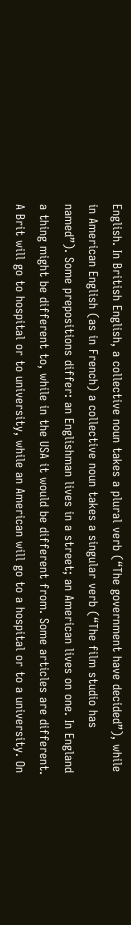English. In British English, a collective noun takes a plural verb (“The government have decided”), while in American English (as in French) a collective noun takes a singular verb (“The film studio has named”). Some prepositions differ: an Englishman lives in a street; an American lives on one. In England a thing might be different to, while in the USA it would be different from. Some articles are different. A Brit will go to hospital or to university, while an American will go to a hospital or to a university. On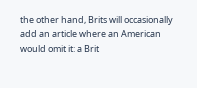the other hand, Brits will occasionally add an article where an American would omit it: a Brit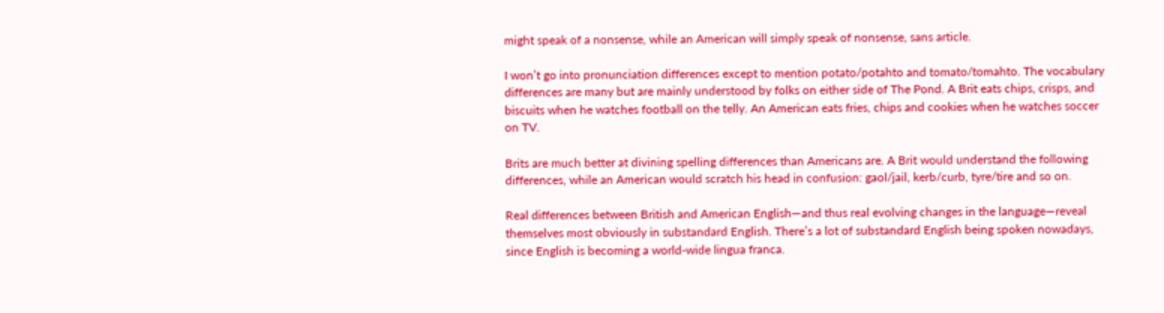might speak of a nonsense, while an American will simply speak of nonsense, sans article.

I won’t go into pronunciation differences except to mention potato/potahto and tomato/tomahto. The vocabulary differences are many but are mainly understood by folks on either side of The Pond. A Brit eats chips, crisps, and biscuits when he watches football on the telly. An American eats fries, chips and cookies when he watches soccer on TV.

Brits are much better at divining spelling differences than Americans are. A Brit would understand the following differences, while an American would scratch his head in confusion: gaol/jail, kerb/curb, tyre/tire and so on.

Real differences between British and American English—and thus real evolving changes in the language—reveal themselves most obviously in substandard English. There’s a lot of substandard English being spoken nowadays, since English is becoming a world-wide lingua franca.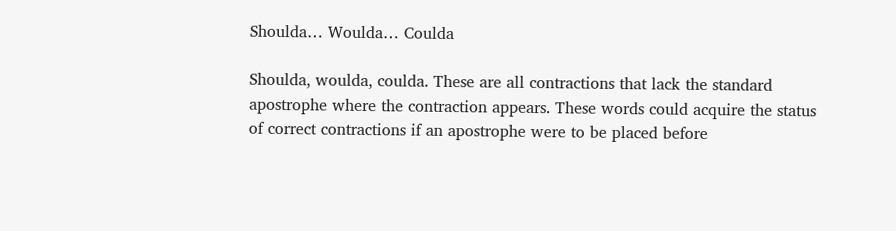Shoulda… Woulda… Coulda

Shoulda, woulda, coulda. These are all contractions that lack the standard apostrophe where the contraction appears. These words could acquire the status of correct contractions if an apostrophe were to be placed before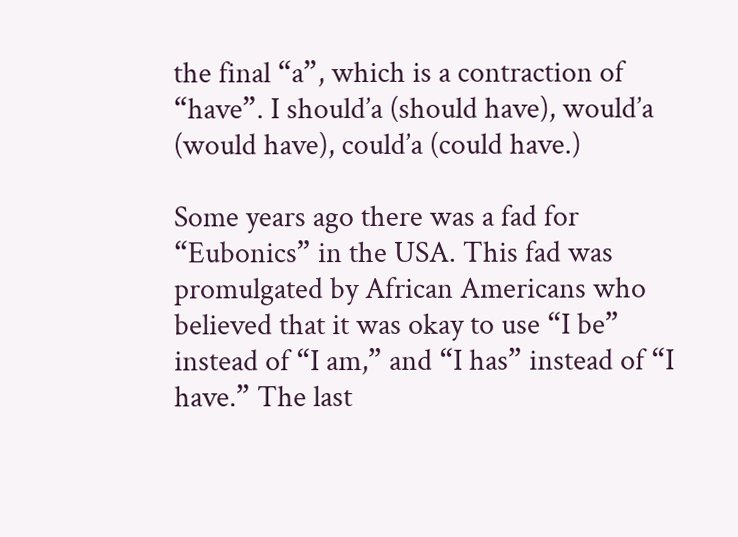the final “a”, which is a contraction of “have”. I should’a (should have), would’a (would have), could’a (could have.)

Some years ago there was a fad for “Eubonics” in the USA. This fad was promulgated by African Americans who believed that it was okay to use “I be” instead of “I am,” and “I has” instead of “I have.” The last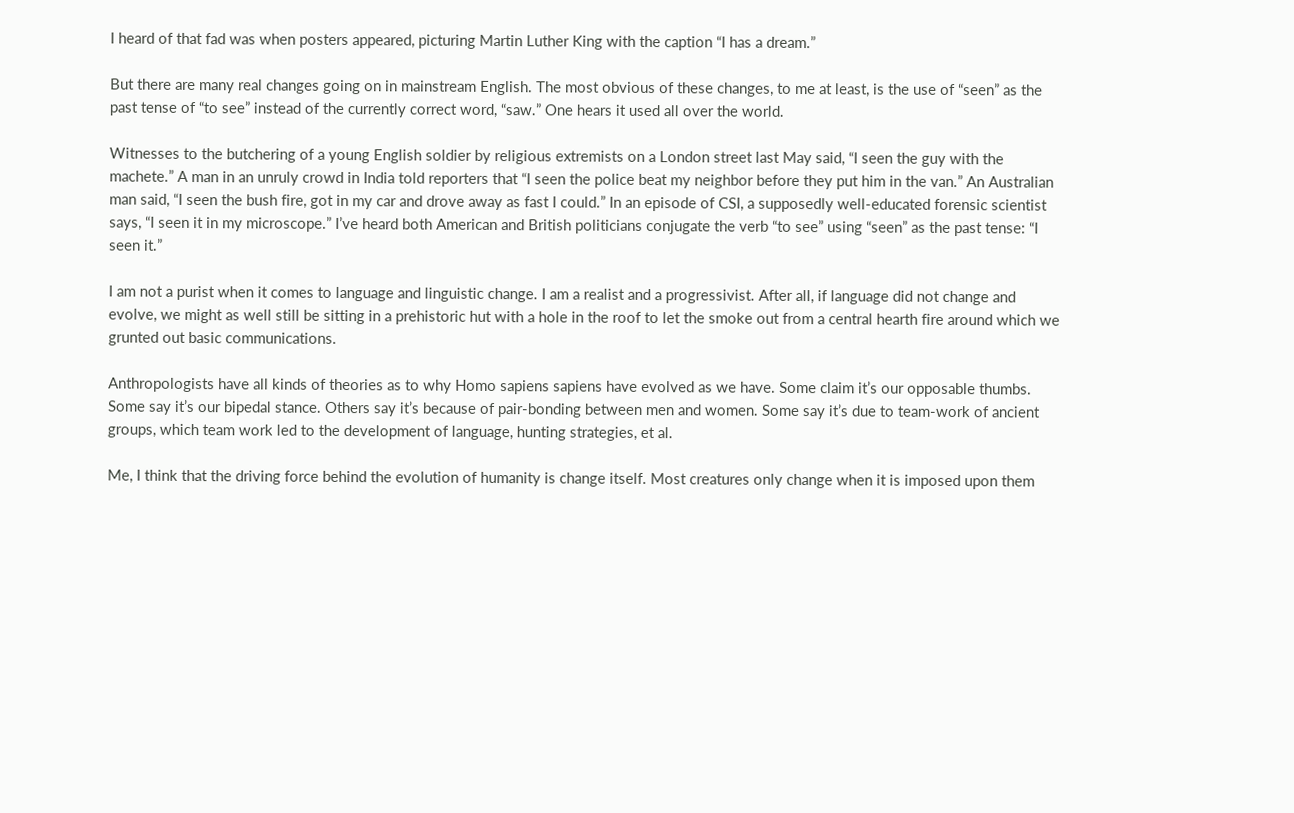I heard of that fad was when posters appeared, picturing Martin Luther King with the caption “I has a dream.”

But there are many real changes going on in mainstream English. The most obvious of these changes, to me at least, is the use of “seen” as the past tense of “to see” instead of the currently correct word, “saw.” One hears it used all over the world.

Witnesses to the butchering of a young English soldier by religious extremists on a London street last May said, “I seen the guy with the machete.” A man in an unruly crowd in India told reporters that “I seen the police beat my neighbor before they put him in the van.” An Australian man said, “I seen the bush fire, got in my car and drove away as fast I could.” In an episode of CSI, a supposedly well-educated forensic scientist says, “I seen it in my microscope.” I’ve heard both American and British politicians conjugate the verb “to see” using “seen” as the past tense: “I seen it.”

I am not a purist when it comes to language and linguistic change. I am a realist and a progressivist. After all, if language did not change and evolve, we might as well still be sitting in a prehistoric hut with a hole in the roof to let the smoke out from a central hearth fire around which we grunted out basic communications.

Anthropologists have all kinds of theories as to why Homo sapiens sapiens have evolved as we have. Some claim it’s our opposable thumbs. Some say it’s our bipedal stance. Others say it’s because of pair-bonding between men and women. Some say it’s due to team-work of ancient groups, which team work led to the development of language, hunting strategies, et al.

Me, I think that the driving force behind the evolution of humanity is change itself. Most creatures only change when it is imposed upon them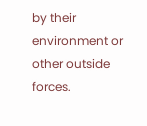by their environment or other outside forces.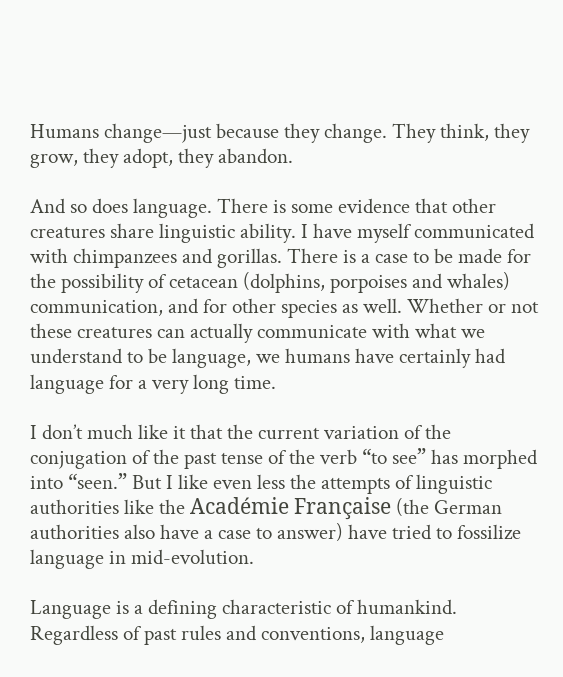Humans change—just because they change. They think, they grow, they adopt, they abandon.

And so does language. There is some evidence that other creatures share linguistic ability. I have myself communicated with chimpanzees and gorillas. There is a case to be made for the possibility of cetacean (dolphins, porpoises and whales) communication, and for other species as well. Whether or not these creatures can actually communicate with what we understand to be language, we humans have certainly had language for a very long time.

I don’t much like it that the current variation of the conjugation of the past tense of the verb “to see” has morphed into “seen.” But I like even less the attempts of linguistic authorities like the Académie Française (the German authorities also have a case to answer) have tried to fossilize language in mid-evolution.

Language is a defining characteristic of humankind. Regardless of past rules and conventions, language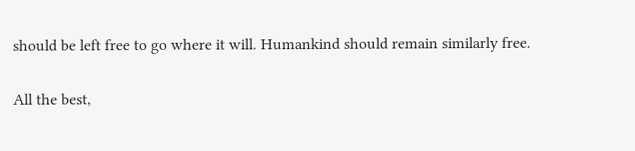should be left free to go where it will. Humankind should remain similarly free.

All the best,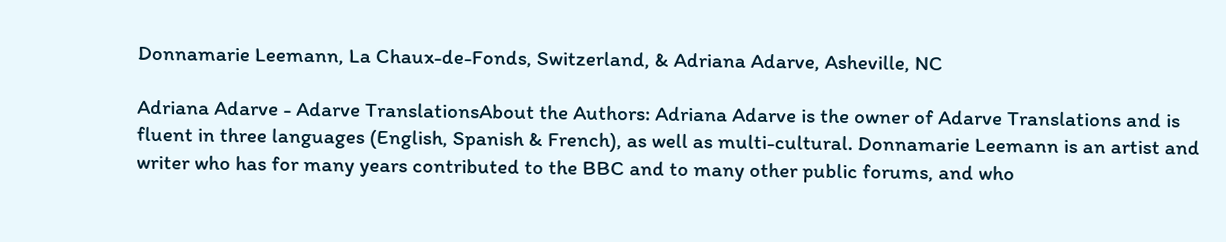Donnamarie Leemann, La Chaux-de-Fonds, Switzerland, & Adriana Adarve, Asheville, NC

Adriana Adarve - Adarve TranslationsAbout the Authors: Adriana Adarve is the owner of Adarve Translations and is fluent in three languages (English, Spanish & French), as well as multi-cultural. Donnamarie Leemann is an artist and writer who has for many years contributed to the BBC and to many other public forums, and who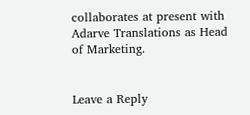collaborates at present with Adarve Translations as Head of Marketing.


Leave a Reply